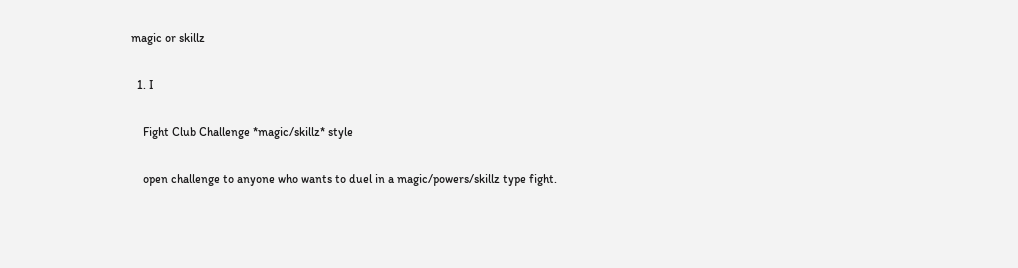magic or skillz

  1. I

    Fight Club Challenge *magic/skillz* style

    open challenge to anyone who wants to duel in a magic/powers/skillz type fight.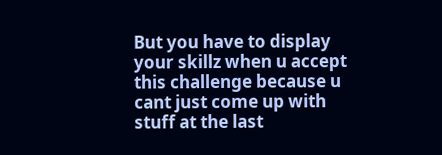But you have to display your skillz when u accept this challenge because u cant just come up with stuff at the last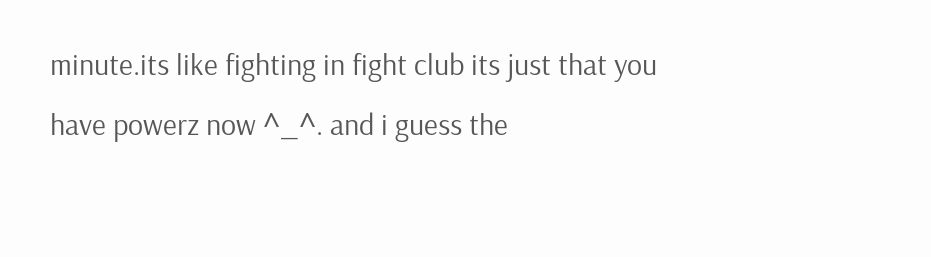minute.its like fighting in fight club its just that you have powerz now ^_^. and i guess the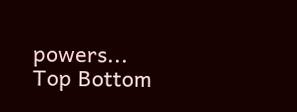powers...
Top Bottom